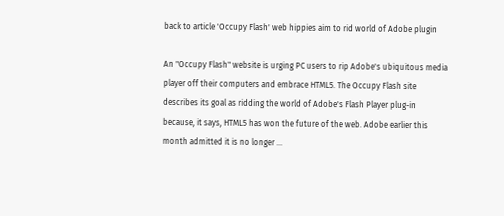back to article 'Occupy Flash' web hippies aim to rid world of Adobe plugin

An "Occupy Flash" website is urging PC users to rip Adobe's ubiquitous media player off their computers and embrace HTML5. The Occupy Flash site describes its goal as ridding the world of Adobe's Flash Player plug-in because, it says, HTML5 has won the future of the web. Adobe earlier this month admitted it is no longer …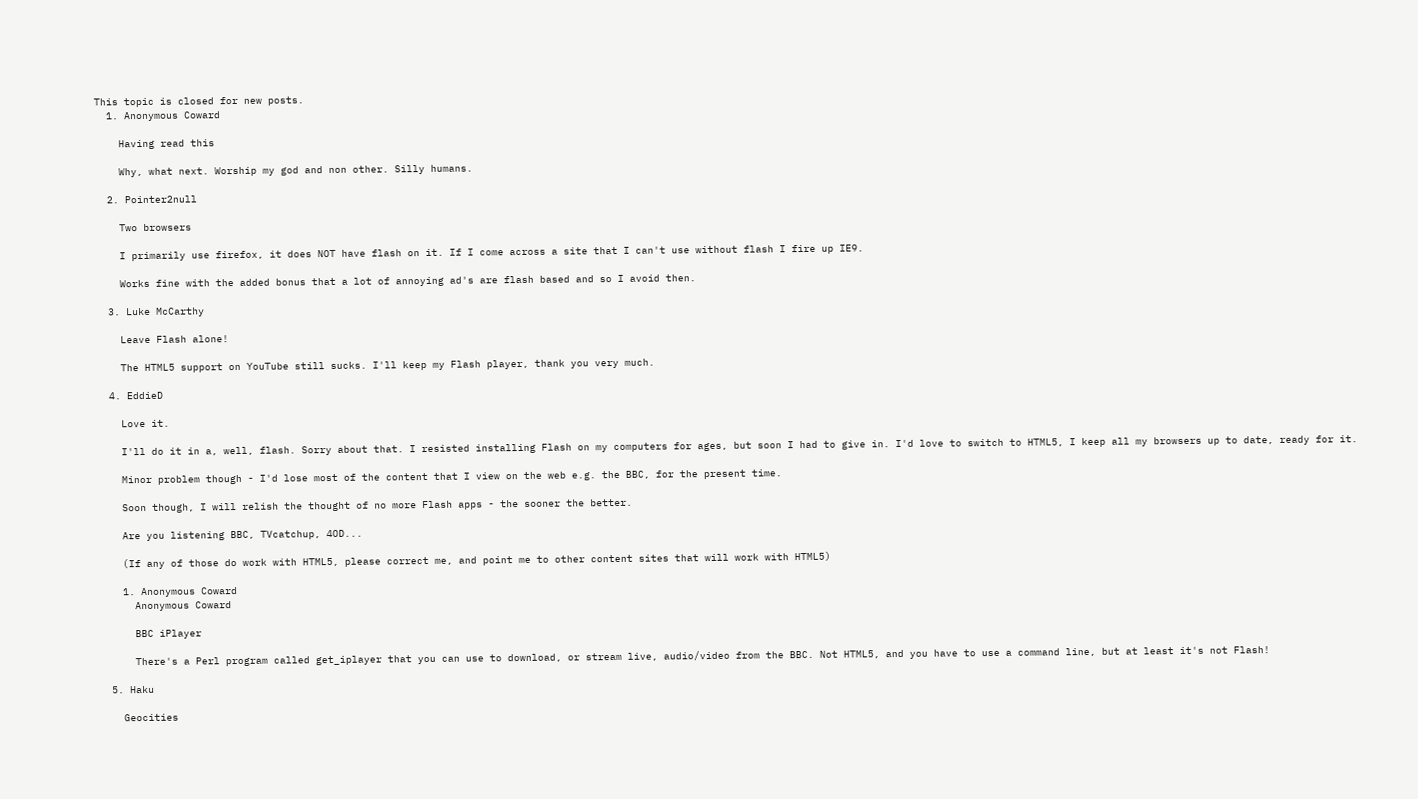This topic is closed for new posts.
  1. Anonymous Coward

    Having read this

    Why, what next. Worship my god and non other. Silly humans.

  2. Pointer2null

    Two browsers

    I primarily use firefox, it does NOT have flash on it. If I come across a site that I can't use without flash I fire up IE9.

    Works fine with the added bonus that a lot of annoying ad's are flash based and so I avoid then.

  3. Luke McCarthy

    Leave Flash alone!

    The HTML5 support on YouTube still sucks. I'll keep my Flash player, thank you very much.

  4. EddieD

    Love it.

    I'll do it in a, well, flash. Sorry about that. I resisted installing Flash on my computers for ages, but soon I had to give in. I'd love to switch to HTML5, I keep all my browsers up to date, ready for it.

    Minor problem though - I'd lose most of the content that I view on the web e.g. the BBC, for the present time.

    Soon though, I will relish the thought of no more Flash apps - the sooner the better.

    Are you listening BBC, TVcatchup, 4OD...

    (If any of those do work with HTML5, please correct me, and point me to other content sites that will work with HTML5)

    1. Anonymous Coward
      Anonymous Coward

      BBC iPlayer

      There's a Perl program called get_iplayer that you can use to download, or stream live, audio/video from the BBC. Not HTML5, and you have to use a command line, but at least it's not Flash!

  5. Haku

    Geocities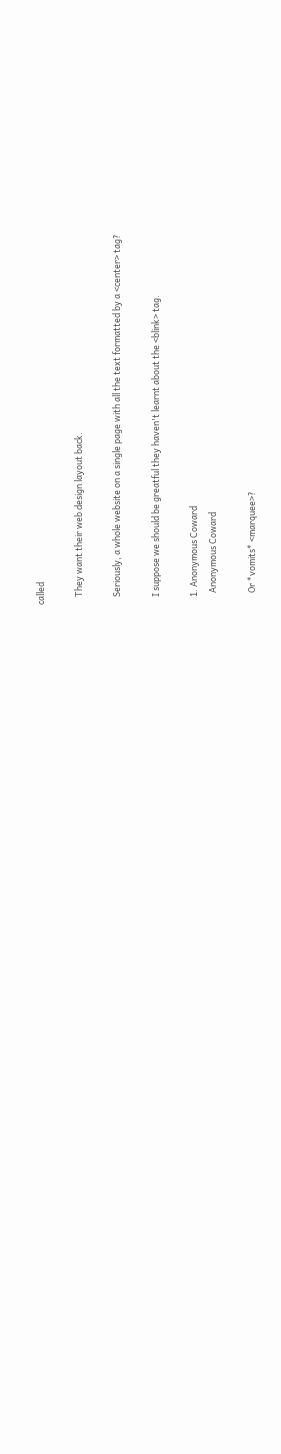called

    They want their web design layout back.

    Seriously, a whole website on a single page with all the text formatted by a <center> tag?

    I suppose we should be greatful they haven't learnt about the <blink> tag.

    1. Anonymous Coward
      Anonymous Coward

      Or *vomits* <marquee>?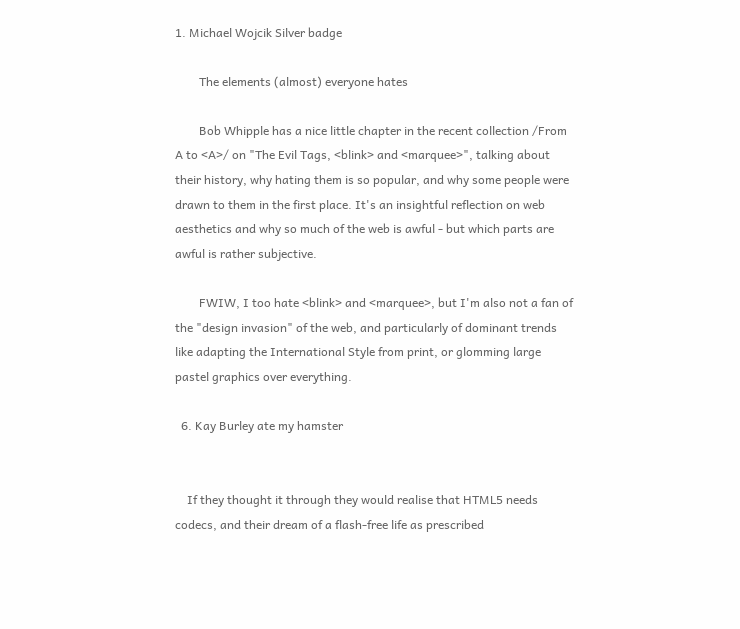1. Michael Wojcik Silver badge

        The elements (almost) everyone hates

        Bob Whipple has a nice little chapter in the recent collection /From A to <A>/ on "The Evil Tags, <blink> and <marquee>", talking about their history, why hating them is so popular, and why some people were drawn to them in the first place. It's an insightful reflection on web aesthetics and why so much of the web is awful - but which parts are awful is rather subjective.

        FWIW, I too hate <blink> and <marquee>, but I'm also not a fan of the "design invasion" of the web, and particularly of dominant trends like adapting the International Style from print, or glomming large pastel graphics over everything.

  6. Kay Burley ate my hamster


    If they thought it through they would realise that HTML5 needs codecs, and their dream of a flash-free life as prescribed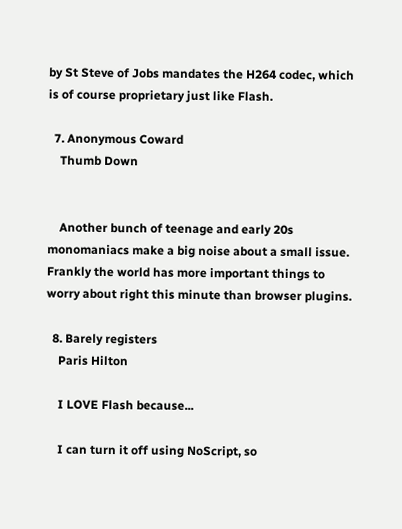by St Steve of Jobs mandates the H264 codec, which is of course proprietary just like Flash.

  7. Anonymous Coward
    Thumb Down


    Another bunch of teenage and early 20s monomaniacs make a big noise about a small issue. Frankly the world has more important things to worry about right this minute than browser plugins.

  8. Barely registers
    Paris Hilton

    I LOVE Flash because...

    I can turn it off using NoScript, so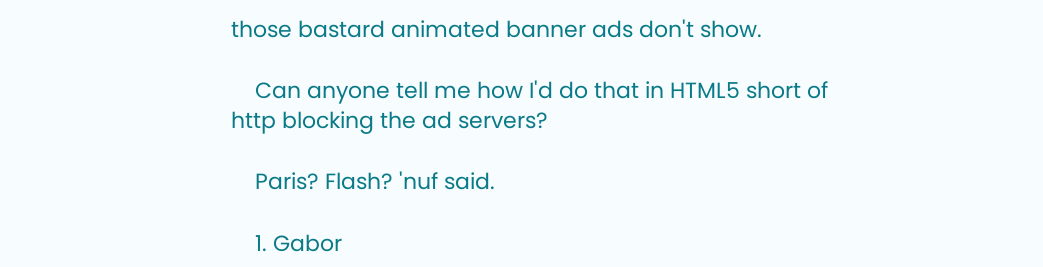those bastard animated banner ads don't show.

    Can anyone tell me how I'd do that in HTML5 short of http blocking the ad servers?

    Paris? Flash? 'nuf said.

    1. Gabor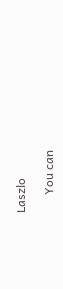Laszlo

      You can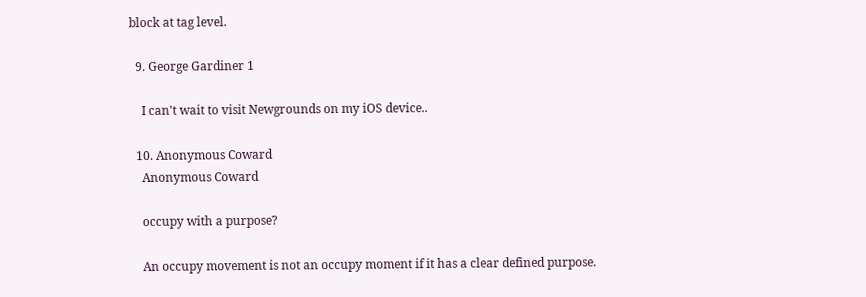block at tag level.

  9. George Gardiner 1

    I can't wait to visit Newgrounds on my iOS device..

  10. Anonymous Coward
    Anonymous Coward

    occupy with a purpose?

    An occupy movement is not an occupy moment if it has a clear defined purpose.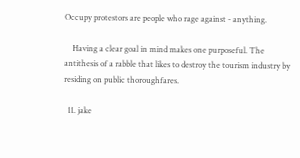Occupy protestors are people who rage against - anything.

    Having a clear goal in mind makes one purposeful. The antithesis of a rabble that likes to destroy the tourism industry by residing on public thoroughfares.

  11. jake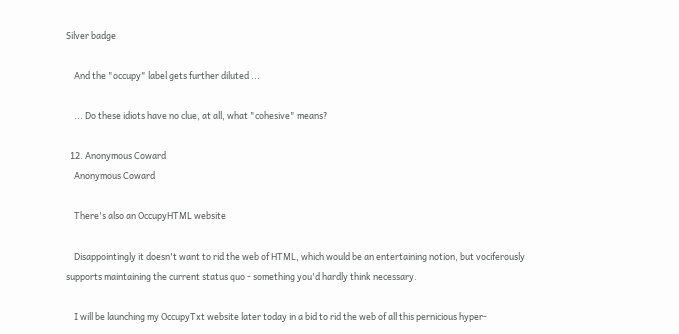Silver badge

    And the "occupy" label gets further diluted ...

    ... Do these idiots have no clue, at all, what "cohesive" means?

  12. Anonymous Coward
    Anonymous Coward

    There's also an OccupyHTML website

    Disappointingly it doesn't want to rid the web of HTML, which would be an entertaining notion, but vociferously supports maintaining the current status quo - something you'd hardly think necessary.

    I will be launching my OccupyTxt website later today in a bid to rid the web of all this pernicious hyper-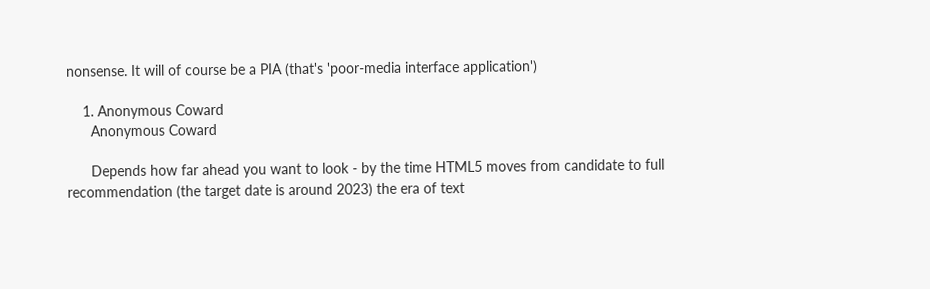nonsense. It will of course be a PIA (that's 'poor-media interface application')

    1. Anonymous Coward
      Anonymous Coward

      Depends how far ahead you want to look - by the time HTML5 moves from candidate to full recommendation (the target date is around 2023) the era of text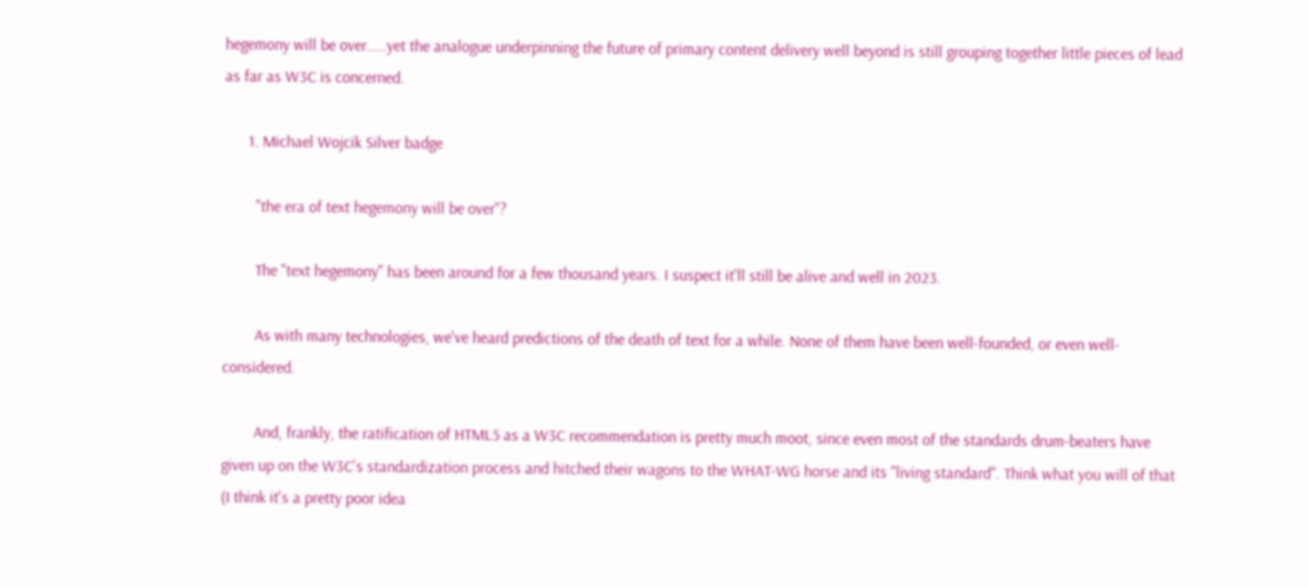hegemony will be over.....yet the analogue underpinning the future of primary content delivery well beyond is still grouping together little pieces of lead as far as W3C is concerned.

      1. Michael Wojcik Silver badge

        "the era of text hegemony will be over"?

        The "text hegemony" has been around for a few thousand years. I suspect it'll still be alive and well in 2023.

        As with many technologies, we've heard predictions of the death of text for a while. None of them have been well-founded, or even well-considered.

        And, frankly, the ratification of HTML5 as a W3C recommendation is pretty much moot, since even most of the standards drum-beaters have given up on the W3C's standardization process and hitched their wagons to the WHAT-WG horse and its "living standard". Think what you will of that (I think it's a pretty poor idea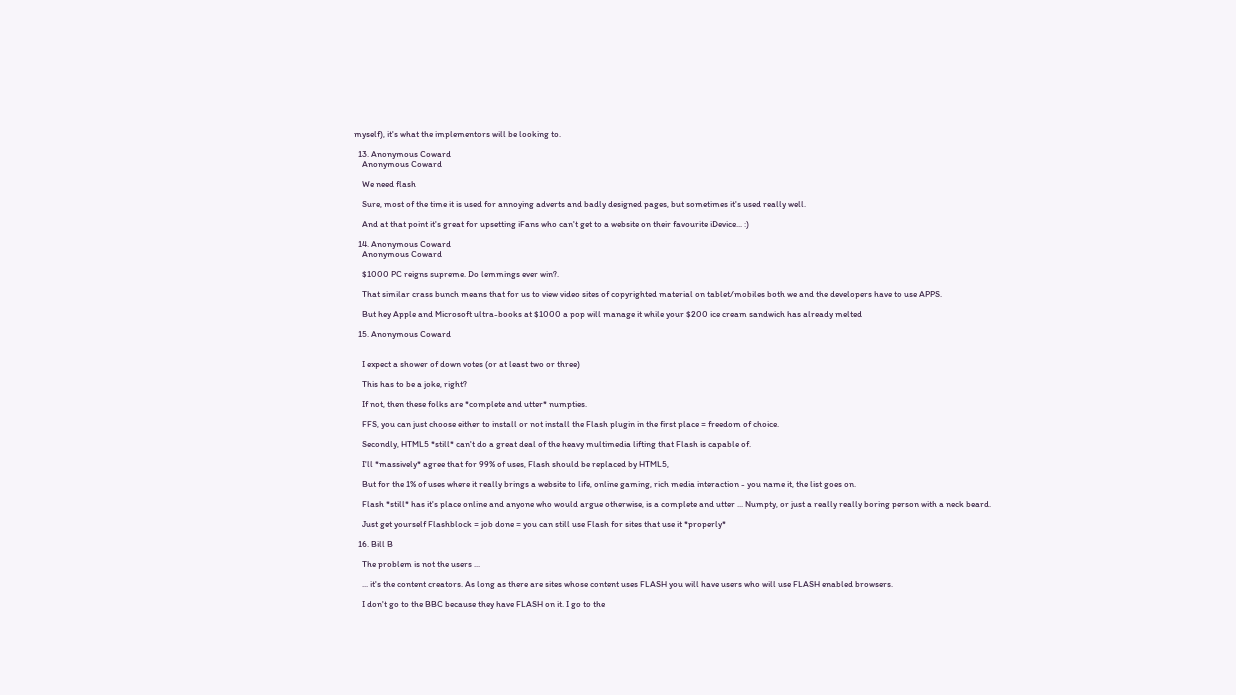myself), it's what the implementors will be looking to.

  13. Anonymous Coward
    Anonymous Coward

    We need flash

    Sure, most of the time it is used for annoying adverts and badly designed pages, but sometimes it's used really well.

    And at that point it's great for upsetting iFans who can't get to a website on their favourite iDevice... :)

  14. Anonymous Coward
    Anonymous Coward

    $1000 PC reigns supreme. Do lemmings ever win?.

    That similar crass bunch means that for us to view video sites of copyrighted material on tablet/mobiles both we and the developers have to use APPS.

    But hey Apple and Microsoft ultra-books at $1000 a pop will manage it while your $200 ice cream sandwich has already melted

  15. Anonymous Coward


    I expect a shower of down votes (or at least two or three)

    This has to be a joke, right?

    If not, then these folks are *complete and utter* numpties.

    FFS, you can just choose either to install or not install the Flash plugin in the first place = freedom of choice.

    Secondly, HTML5 *still* can't do a great deal of the heavy multimedia lifting that Flash is capable of.

    I'll *massively* agree that for 99% of uses, Flash should be replaced by HTML5,

    But for the 1% of uses where it really brings a website to life, online gaming, rich media interaction - you name it, the list goes on.

    Flash *still* has it's place online and anyone who would argue otherwise, is a complete and utter ... Numpty, or just a really really boring person with a neck beard.

    Just get yourself Flashblock = job done = you can still use Flash for sites that use it *properly*

  16. Bill B

    The problem is not the users ...

    ... it's the content creators. As long as there are sites whose content uses FLASH you will have users who will use FLASH enabled browsers.

    I don't go to the BBC because they have FLASH on it. I go to the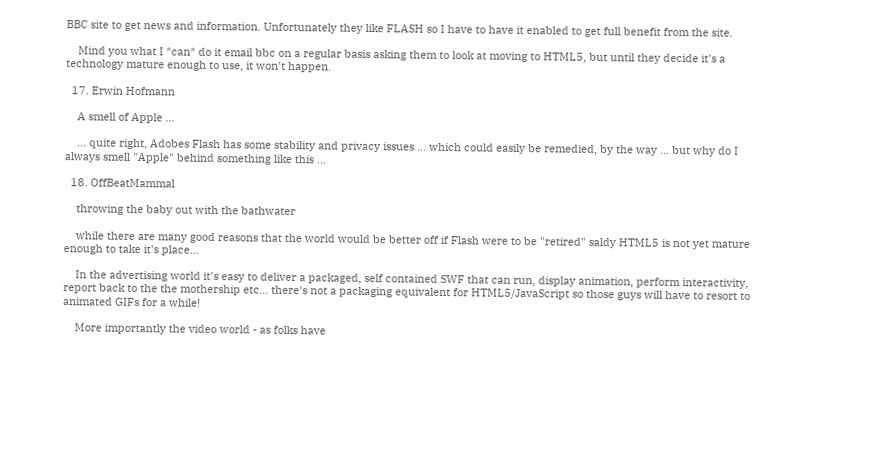BBC site to get news and information. Unfortunately they like FLASH so I have to have it enabled to get full benefit from the site.

    Mind you what I *can* do it email bbc on a regular basis asking them to look at moving to HTML5, but until they decide it's a technology mature enough to use, it won't happen.

  17. Erwin Hofmann

    A smell of Apple ...

    ... quite right, Adobes Flash has some stability and privacy issues ... which could easily be remedied, by the way ... but why do I always smell "Apple" behind something like this ...

  18. OffBeatMammal

    throwing the baby out with the bathwater

    while there are many good reasons that the world would be better off if Flash were to be "retired" saldy HTML5 is not yet mature enough to take it's place...

    In the advertising world it's easy to deliver a packaged, self contained SWF that can run, display animation, perform interactivity, report back to the the mothership etc... there's not a packaging equivalent for HTML5/JavaScript so those guys will have to resort to animated GIFs for a while!

    More importantly the video world - as folks have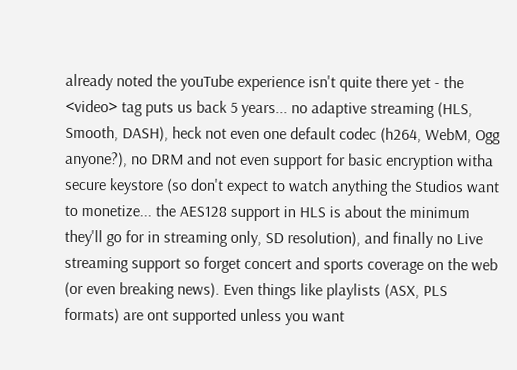already noted the youTube experience isn't quite there yet - the <video> tag puts us back 5 years... no adaptive streaming (HLS, Smooth, DASH), heck not even one default codec (h264, WebM, Ogg anyone?), no DRM and not even support for basic encryption witha secure keystore (so don't expect to watch anything the Studios want to monetize... the AES128 support in HLS is about the minimum they'll go for in streaming only, SD resolution), and finally no Live streaming support so forget concert and sports coverage on the web (or even breaking news). Even things like playlists (ASX, PLS formats) are ont supported unless you want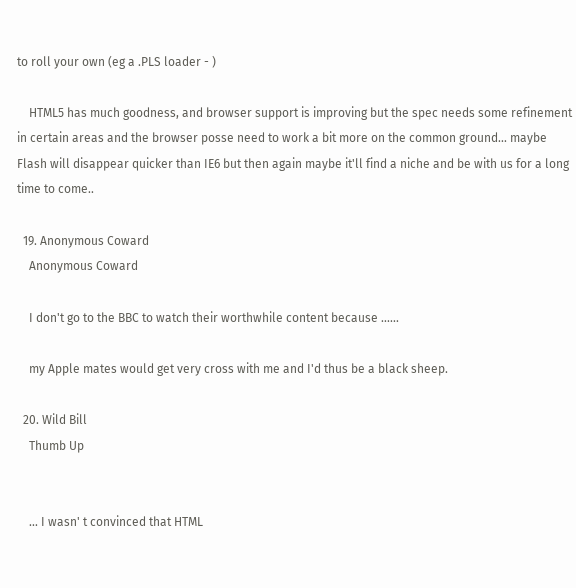to roll your own (eg a .PLS loader - )

    HTML5 has much goodness, and browser support is improving but the spec needs some refinement in certain areas and the browser posse need to work a bit more on the common ground... maybe Flash will disappear quicker than IE6 but then again maybe it'll find a niche and be with us for a long time to come..

  19. Anonymous Coward
    Anonymous Coward

    I don't go to the BBC to watch their worthwhile content because ......

    my Apple mates would get very cross with me and I'd thus be a black sheep.

  20. Wild Bill
    Thumb Up


    ... I wasn' t convinced that HTML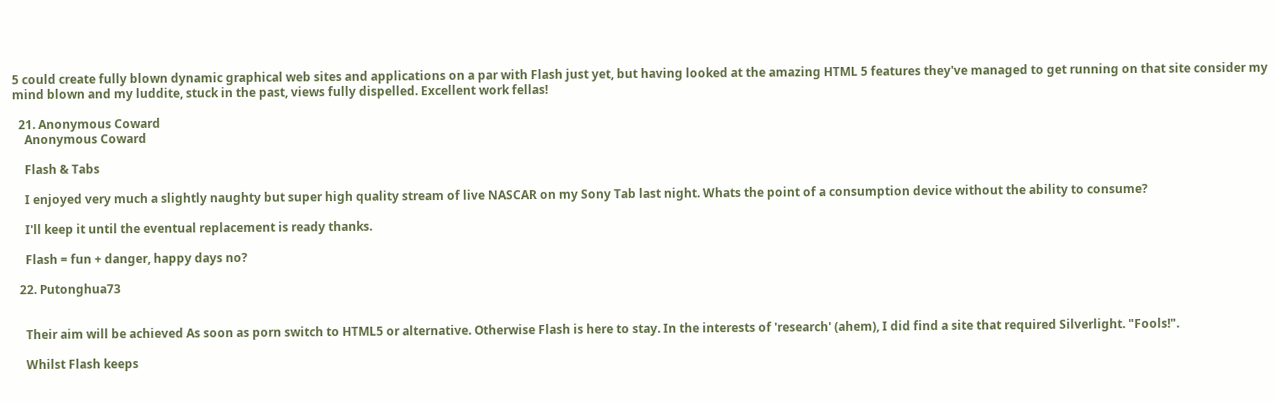5 could create fully blown dynamic graphical web sites and applications on a par with Flash just yet, but having looked at the amazing HTML 5 features they've managed to get running on that site consider my mind blown and my luddite, stuck in the past, views fully dispelled. Excellent work fellas!

  21. Anonymous Coward
    Anonymous Coward

    Flash & Tabs

    I enjoyed very much a slightly naughty but super high quality stream of live NASCAR on my Sony Tab last night. Whats the point of a consumption device without the ability to consume?

    I'll keep it until the eventual replacement is ready thanks.

    Flash = fun + danger, happy days no?

  22. Putonghua73


    Their aim will be achieved As soon as porn switch to HTML5 or alternative. Otherwise Flash is here to stay. In the interests of 'research' (ahem), I did find a site that required Silverlight. "Fools!".

    Whilst Flash keeps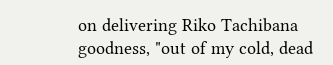on delivering Riko Tachibana goodness, "out of my cold, dead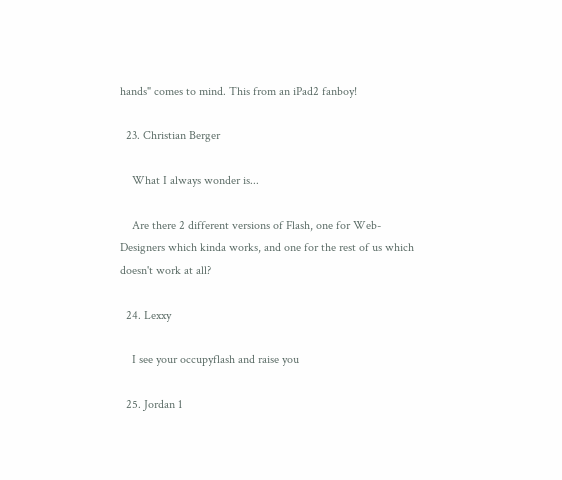hands" comes to mind. This from an iPad2 fanboy!

  23. Christian Berger

    What I always wonder is...

    Are there 2 different versions of Flash, one for Web-Designers which kinda works, and one for the rest of us which doesn't work at all?

  24. Lexxy

    I see your occupyflash and raise you

  25. Jordan 1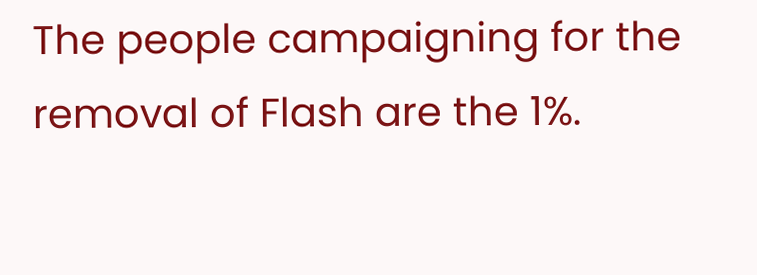The people campaigning for the removal of Flash are the 1%.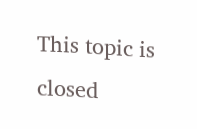This topic is closed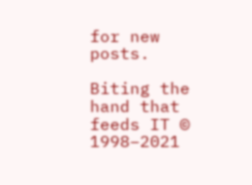for new posts.

Biting the hand that feeds IT © 1998–2021